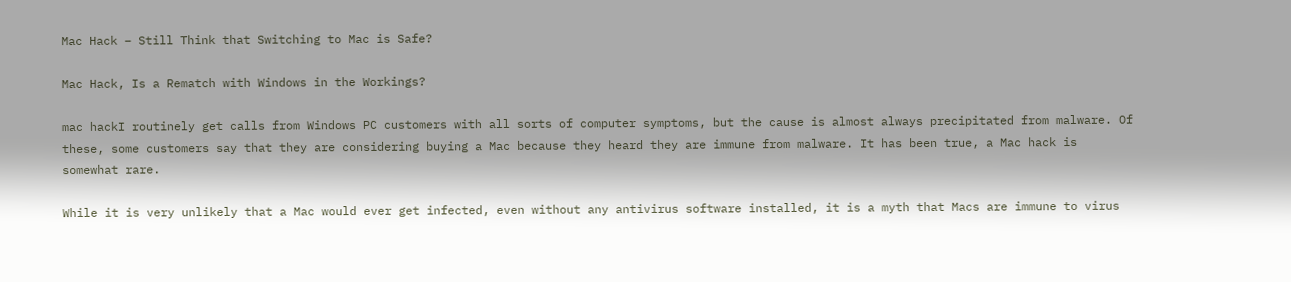Mac Hack – Still Think that Switching to Mac is Safe?

Mac Hack, Is a Rematch with Windows in the Workings?

mac hackI routinely get calls from Windows PC customers with all sorts of computer symptoms, but the cause is almost always precipitated from malware. Of these, some customers say that they are considering buying a Mac because they heard they are immune from malware. It has been true, a Mac hack is somewhat rare.

While it is very unlikely that a Mac would ever get infected, even without any antivirus software installed, it is a myth that Macs are immune to virus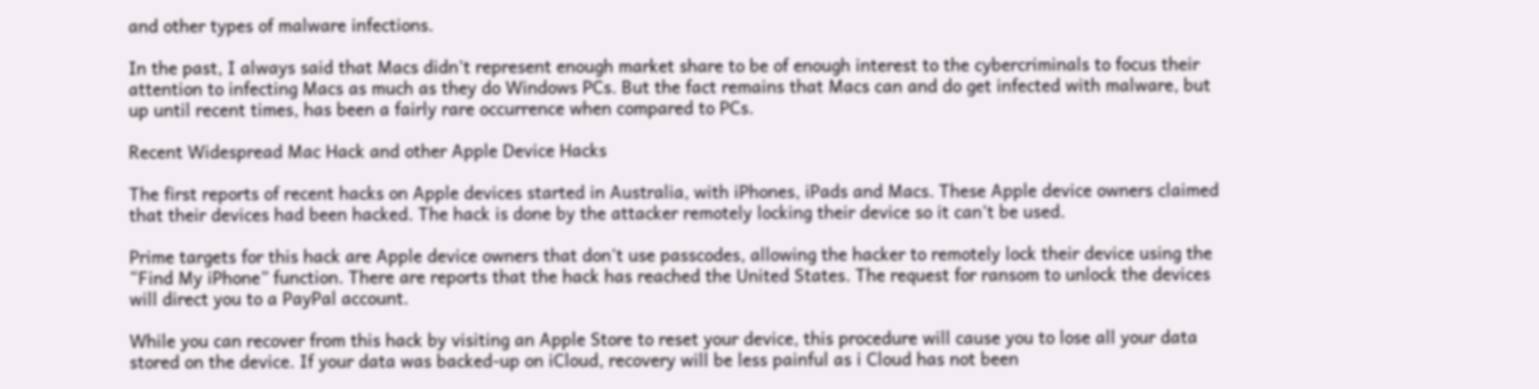and other types of malware infections.

In the past, I always said that Macs didn’t represent enough market share to be of enough interest to the cybercriminals to focus their attention to infecting Macs as much as they do Windows PCs. But the fact remains that Macs can and do get infected with malware, but up until recent times, has been a fairly rare occurrence when compared to PCs.

Recent Widespread Mac Hack and other Apple Device Hacks

The first reports of recent hacks on Apple devices started in Australia, with iPhones, iPads and Macs. These Apple device owners claimed that their devices had been hacked. The hack is done by the attacker remotely locking their device so it can’t be used.

Prime targets for this hack are Apple device owners that don’t use passcodes, allowing the hacker to remotely lock their device using the “Find My iPhone” function. There are reports that the hack has reached the United States. The request for ransom to unlock the devices will direct you to a PayPal account.

While you can recover from this hack by visiting an Apple Store to reset your device, this procedure will cause you to lose all your data stored on the device. If your data was backed-up on iCloud, recovery will be less painful as i Cloud has not been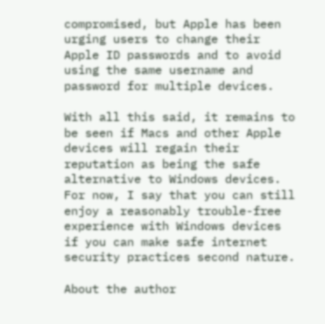compromised, but Apple has been urging users to change their Apple ID passwords and to avoid using the same username and password for multiple devices.

With all this said, it remains to be seen if Macs and other Apple devices will regain their reputation as being the safe alternative to Windows devices. For now, I say that you can still enjoy a reasonably trouble-free experience with Windows devices if you can make safe internet security practices second nature.

About the author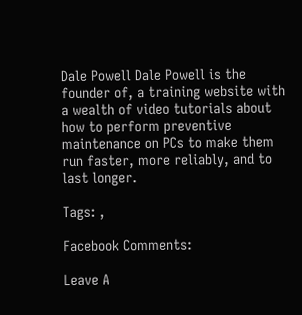Dale Powell Dale Powell is the founder of, a training website with a wealth of video tutorials about how to perform preventive maintenance on PCs to make them run faster, more reliably, and to last longer.

Tags: ,

Facebook Comments:

Leave A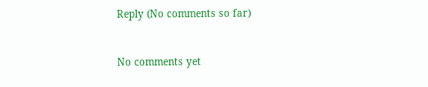Reply (No comments so far)


No comments yet